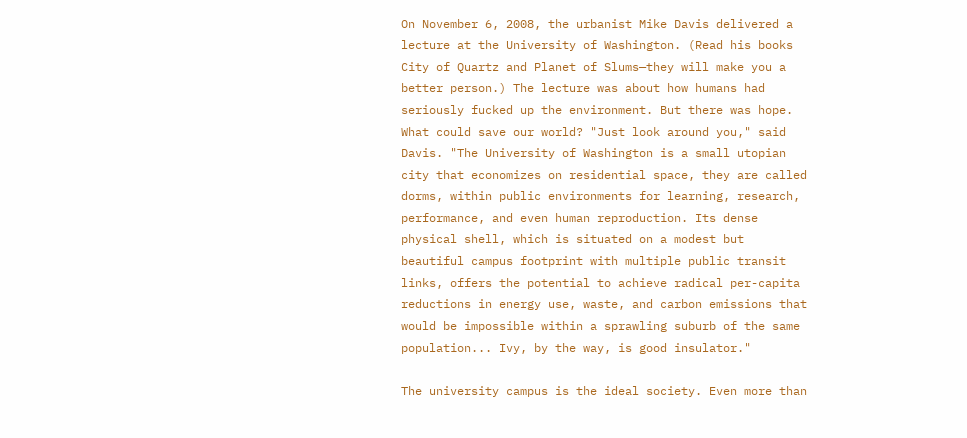On November 6, 2008, the urbanist Mike Davis delivered a lecture at the University of Washington. (Read his books City of Quartz and Planet of Slums—they will make you a better person.) The lecture was about how humans had seriously fucked up the environment. But there was hope. What could save our world? "Just look around you," said Davis. "The University of Washington is a small utopian city that economizes on residential space, they are called dorms, within public environments for learning, research, performance, and even human reproduction. Its dense physical shell, which is situated on a modest but beautiful campus footprint with multiple public transit links, offers the potential to achieve radical per-capita reductions in energy use, waste, and carbon emissions that would be impossible within a sprawling suburb of the same population... Ivy, by the way, is good insulator."

The university campus is the ideal society. Even more than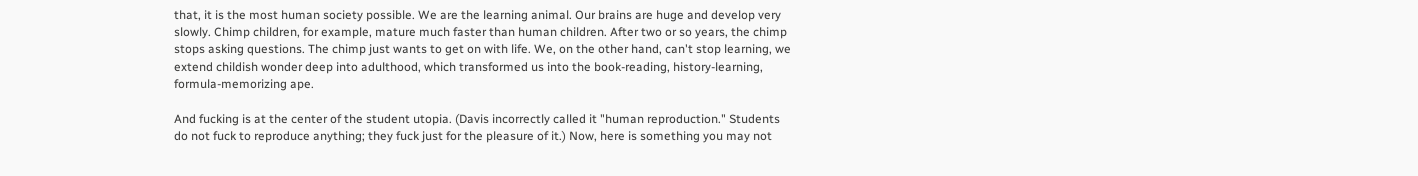that, it is the most human society possible. We are the learning animal. Our brains are huge and develop very slowly. Chimp children, for example, mature much faster than human children. After two or so years, the chimp stops asking questions. The chimp just wants to get on with life. We, on the other hand, can't stop learning, we extend childish wonder deep into adulthood, which transformed us into the book-reading, history-learning, formula-memorizing ape.

And fucking is at the center of the student utopia. (Davis incorrectly called it "human reproduction." Students do not fuck to reproduce anything; they fuck just for the pleasure of it.) Now, here is something you may not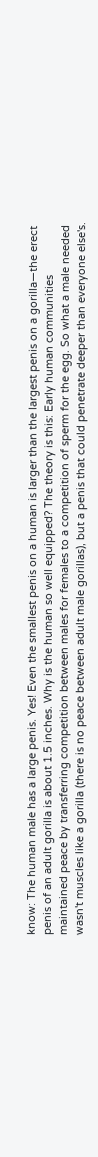know: The human male has a large penis. Yes! Even the smallest penis on a human is larger than the largest penis on a gorilla—the erect penis of an adult gorilla is about 1.5 inches. Why is the human so well equipped? The theory is this: Early human communities maintained peace by transferring competition between males for females to a competition of sperm for the egg. So what a male needed wasn't muscles like a gorilla (there is no peace between adult male gorillas), but a penis that could penetrate deeper than everyone else's.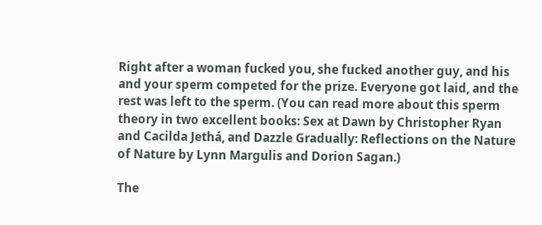Right after a woman fucked you, she fucked another guy, and his and your sperm competed for the prize. Everyone got laid, and the rest was left to the sperm. (You can read more about this sperm theory in two excellent books: Sex at Dawn by Christopher Ryan and Cacilda Jethá, and Dazzle Gradually: Reflections on the Nature of Nature by Lynn Margulis and Dorion Sagan.)

The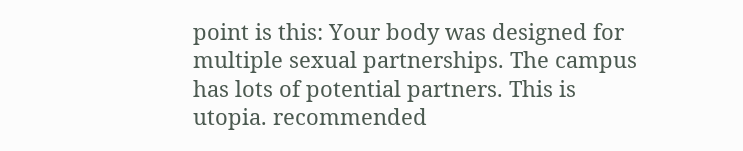point is this: Your body was designed for multiple sexual partnerships. The campus has lots of potential partners. This is utopia. recommended